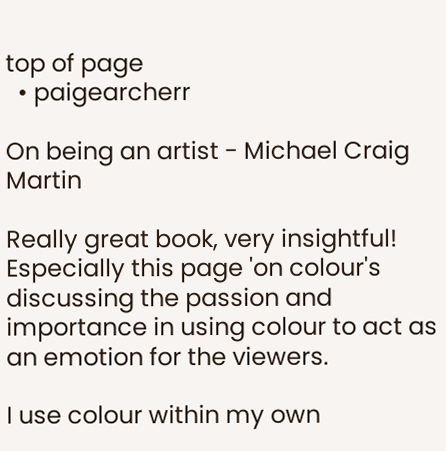top of page
  • paigearcherr

On being an artist - Michael Craig Martin

Really great book, very insightful! Especially this page 'on colour's discussing the passion and importance in using colour to act as an emotion for the viewers.

I use colour within my own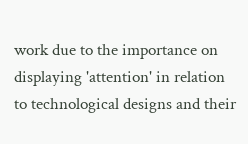work due to the importance on displaying 'attention' in relation to technological designs and their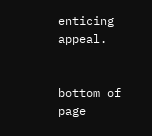enticing appeal.


bottom of page